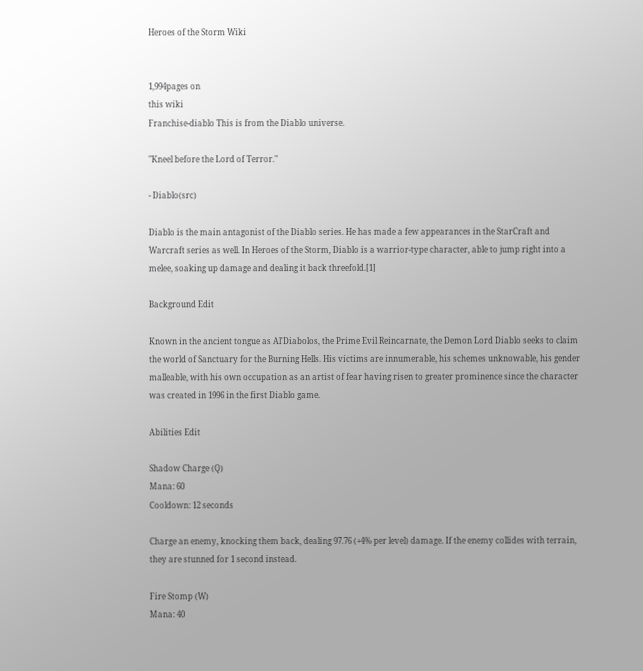Heroes of the Storm Wiki


1,994pages on
this wiki
Franchise-diablo This is from the Diablo universe.

"Kneel before the Lord of Terror."

- Diablo(src)

Diablo is the main antagonist of the Diablo series. He has made a few appearances in the StarCraft and Warcraft series as well. In Heroes of the Storm, Diablo is a warrior-type character, able to jump right into a melee, soaking up damage and dealing it back threefold.[1]

Background Edit

Known in the ancient tongue as Al'Diabolos, the Prime Evil Reincarnate, the Demon Lord Diablo seeks to claim the world of Sanctuary for the Burning Hells. His victims are innumerable, his schemes unknowable, his gender malleable, with his own occupation as an artist of fear having risen to greater prominence since the character was created in 1996 in the first Diablo game.

Abilities Edit

Shadow Charge (Q)
Mana: 60
Cooldown: 12 seconds

Charge an enemy, knocking them back, dealing 97.76 (+4% per level) damage. If the enemy collides with terrain, they are stunned for 1 second instead.

Fire Stomp (W)
Mana: 40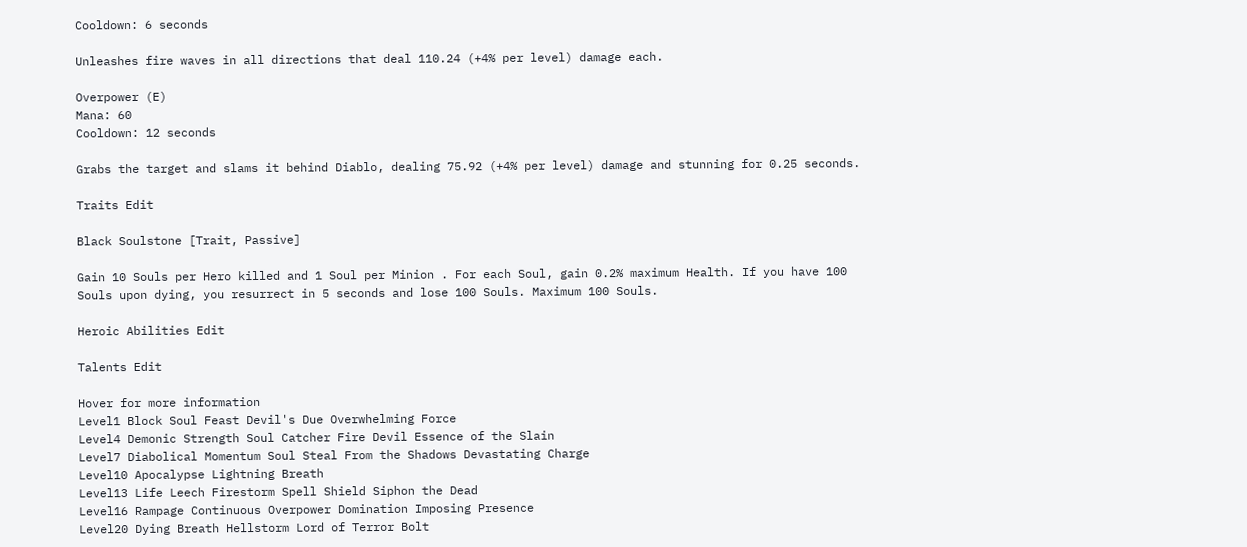Cooldown: 6 seconds

Unleashes fire waves in all directions that deal 110.24 (+4% per level) damage each.

Overpower (E)
Mana: 60
Cooldown: 12 seconds

Grabs the target and slams it behind Diablo, dealing 75.92 (+4% per level) damage and stunning for 0.25 seconds.

Traits Edit

Black Soulstone [Trait, Passive]

Gain 10 Souls per Hero killed and 1 Soul per Minion . For each Soul, gain 0.2% maximum Health. If you have 100 Souls upon dying, you resurrect in 5 seconds and lose 100 Souls. Maximum 100 Souls.

Heroic Abilities Edit

Talents Edit

Hover for more information
Level1 Block Soul Feast Devil's Due Overwhelming Force
Level4 Demonic Strength Soul Catcher Fire Devil Essence of the Slain
Level7 Diabolical Momentum Soul Steal From the Shadows Devastating Charge
Level10 Apocalypse Lightning Breath
Level13 Life Leech Firestorm Spell Shield Siphon the Dead
Level16 Rampage Continuous Overpower Domination Imposing Presence
Level20 Dying Breath Hellstorm Lord of Terror Bolt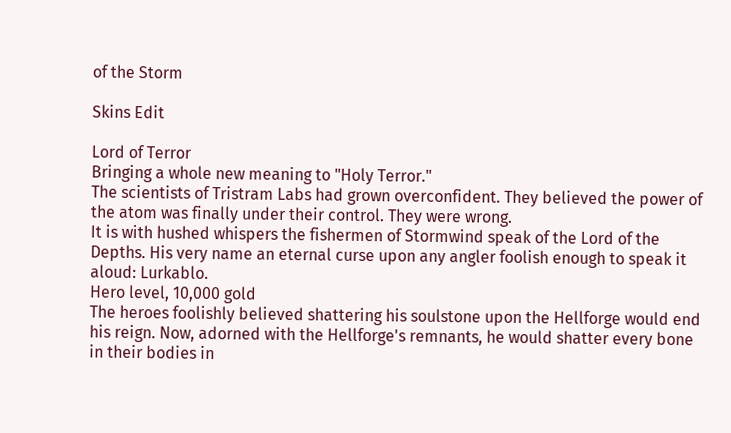of the Storm

Skins Edit

Lord of Terror
Bringing a whole new meaning to "Holy Terror."
The scientists of Tristram Labs had grown overconfident. They believed the power of the atom was finally under their control. They were wrong.
It is with hushed whispers the fishermen of Stormwind speak of the Lord of the Depths. His very name an eternal curse upon any angler foolish enough to speak it aloud: Lurkablo.
Hero level, 10,000 gold
The heroes foolishly believed shattering his soulstone upon the Hellforge would end his reign. Now, adorned with the Hellforge's remnants, he would shatter every bone in their bodies in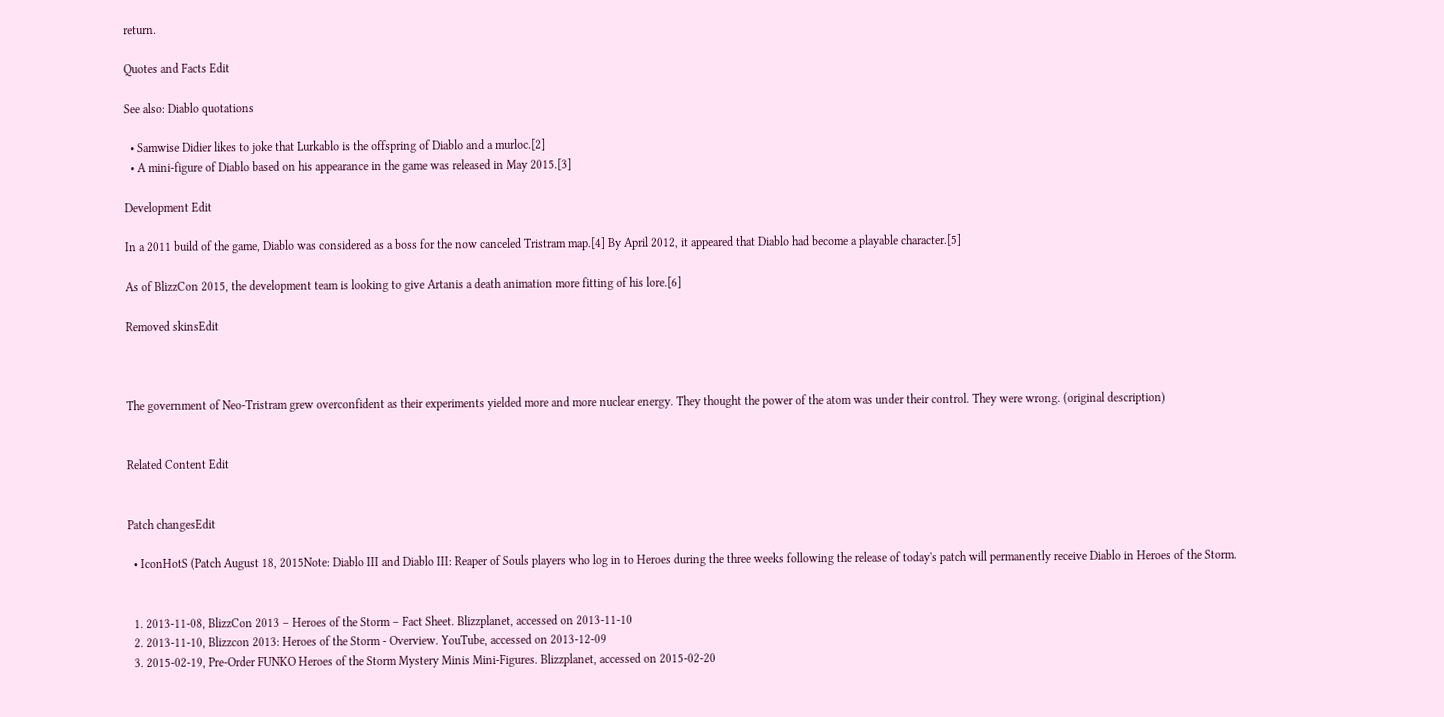return.

Quotes and Facts Edit

See also: Diablo quotations

  • Samwise Didier likes to joke that Lurkablo is the offspring of Diablo and a murloc.[2]
  • A mini-figure of Diablo based on his appearance in the game was released in May 2015.[3]

Development Edit

In a 2011 build of the game, Diablo was considered as a boss for the now canceled Tristram map.[4] By April 2012, it appeared that Diablo had become a playable character.[5]

As of BlizzCon 2015, the development team is looking to give Artanis a death animation more fitting of his lore.[6]

Removed skinsEdit



The government of Neo-Tristram grew overconfident as their experiments yielded more and more nuclear energy. They thought the power of the atom was under their control. They were wrong. (original description)


Related Content Edit


Patch changesEdit

  • IconHotS (Patch August 18, 2015Note: Diablo III and Diablo III: Reaper of Souls players who log in to Heroes during the three weeks following the release of today's patch will permanently receive Diablo in Heroes of the Storm.


  1. 2013-11-08, BlizzCon 2013 – Heroes of the Storm – Fact Sheet. Blizzplanet, accessed on 2013-11-10
  2. 2013-11-10, Blizzcon 2013: Heroes of the Storm - Overview. YouTube, accessed on 2013-12-09
  3. 2015-02-19, Pre-Order FUNKO Heroes of the Storm Mystery Minis Mini-Figures. Blizzplanet, accessed on 2015-02-20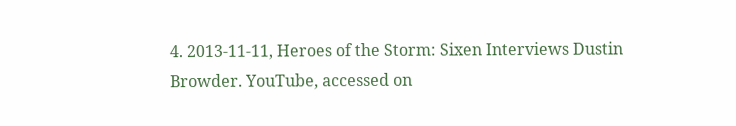4. 2013-11-11, Heroes of the Storm: Sixen Interviews Dustin Browder. YouTube, accessed on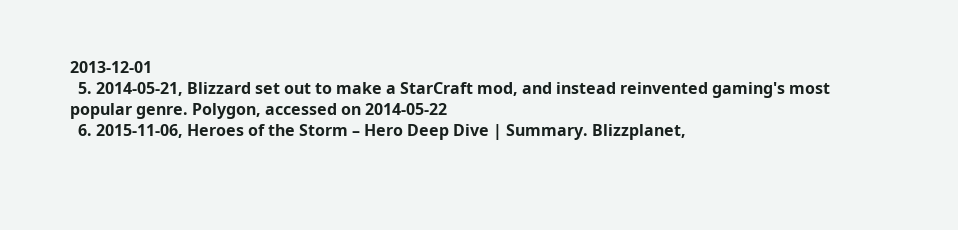2013-12-01
  5. 2014-05-21, Blizzard set out to make a StarCraft mod, and instead reinvented gaming's most popular genre. Polygon, accessed on 2014-05-22
  6. 2015-11-06, Heroes of the Storm – Hero Deep Dive | Summary. Blizzplanet,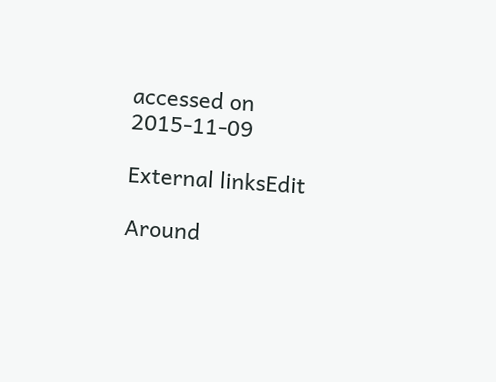accessed on 2015-11-09

External linksEdit

Around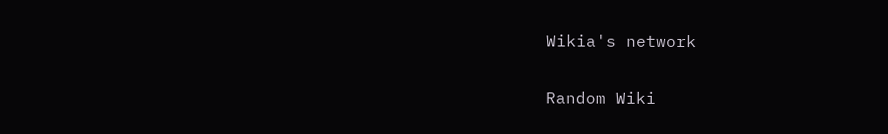Wikia's network

Random Wiki